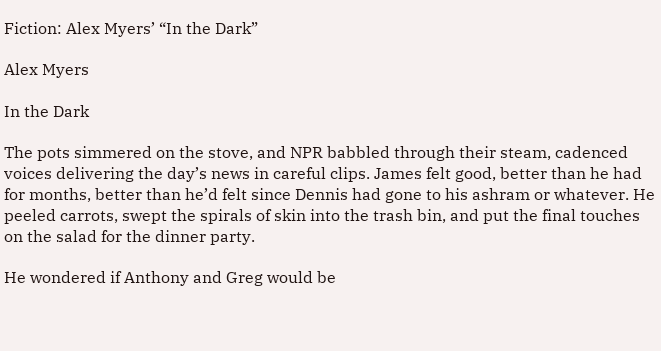Fiction: Alex Myers’ “In the Dark”

Alex Myers

In the Dark

The pots simmered on the stove, and NPR babbled through their steam, cadenced voices delivering the day’s news in careful clips. James felt good, better than he had for months, better than he’d felt since Dennis had gone to his ashram or whatever. He peeled carrots, swept the spirals of skin into the trash bin, and put the final touches on the salad for the dinner party.

He wondered if Anthony and Greg would be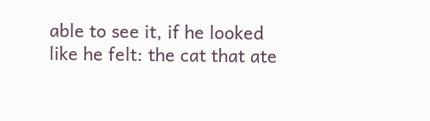able to see it, if he looked like he felt: the cat that ate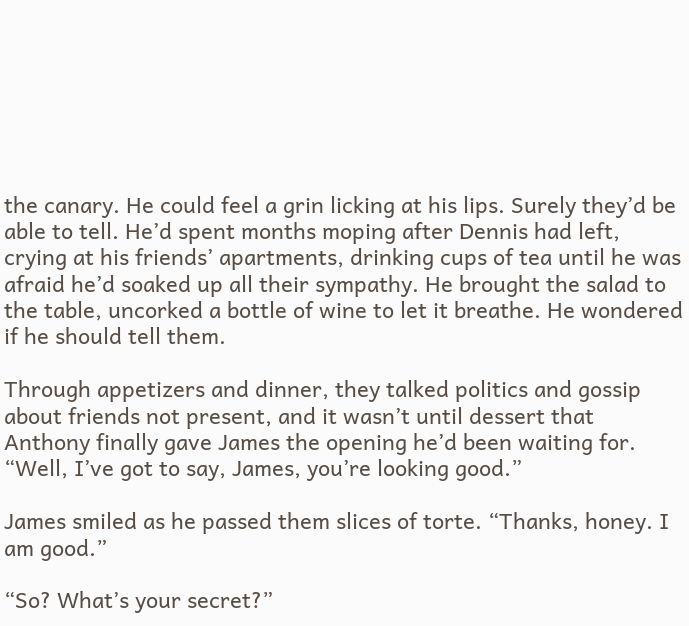the canary. He could feel a grin licking at his lips. Surely they’d be able to tell. He’d spent months moping after Dennis had left, crying at his friends’ apartments, drinking cups of tea until he was afraid he’d soaked up all their sympathy. He brought the salad to the table, uncorked a bottle of wine to let it breathe. He wondered if he should tell them.

Through appetizers and dinner, they talked politics and gossip about friends not present, and it wasn’t until dessert that Anthony finally gave James the opening he’d been waiting for. “Well, I’ve got to say, James, you’re looking good.”

James smiled as he passed them slices of torte. “Thanks, honey. I am good.”

“So? What’s your secret?”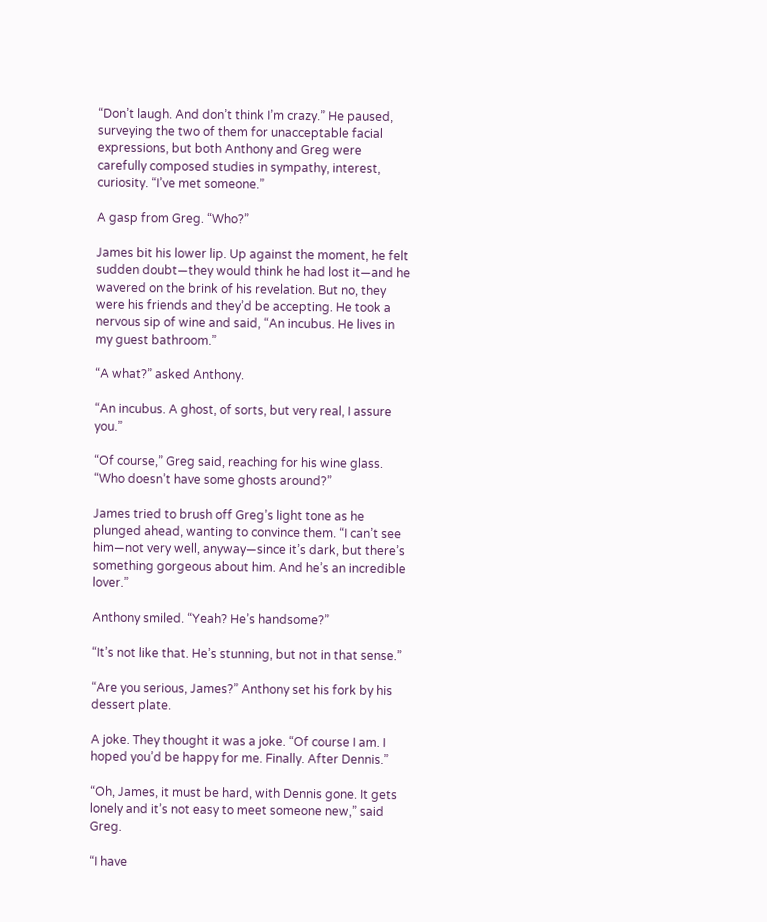“Don’t laugh. And don’t think I’m crazy.” He paused, surveying the two of them for unacceptable facial expressions, but both Anthony and Greg were carefully composed studies in sympathy, interest, curiosity. “I’ve met someone.”

A gasp from Greg. “Who?”

James bit his lower lip. Up against the moment, he felt sudden doubt—they would think he had lost it—and he wavered on the brink of his revelation. But no, they were his friends and they’d be accepting. He took a nervous sip of wine and said, “An incubus. He lives in my guest bathroom.”

“A what?” asked Anthony.

“An incubus. A ghost, of sorts, but very real, I assure you.”

“Of course,” Greg said, reaching for his wine glass. “Who doesn’t have some ghosts around?”

James tried to brush off Greg’s light tone as he plunged ahead, wanting to convince them. “I can’t see him—not very well, anyway—since it’s dark, but there’s something gorgeous about him. And he’s an incredible lover.”

Anthony smiled. “Yeah? He’s handsome?”

“It’s not like that. He’s stunning, but not in that sense.”

“Are you serious, James?” Anthony set his fork by his dessert plate.

A joke. They thought it was a joke. “Of course I am. I hoped you’d be happy for me. Finally. After Dennis.”

“Oh, James, it must be hard, with Dennis gone. It gets lonely and it’s not easy to meet someone new,” said Greg.

“I have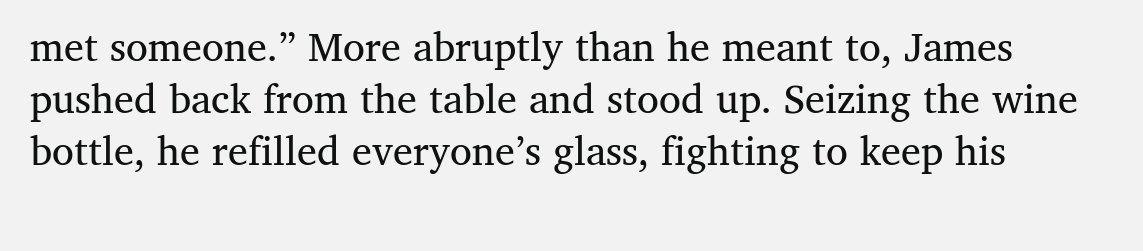met someone.” More abruptly than he meant to, James pushed back from the table and stood up. Seizing the wine bottle, he refilled everyone’s glass, fighting to keep his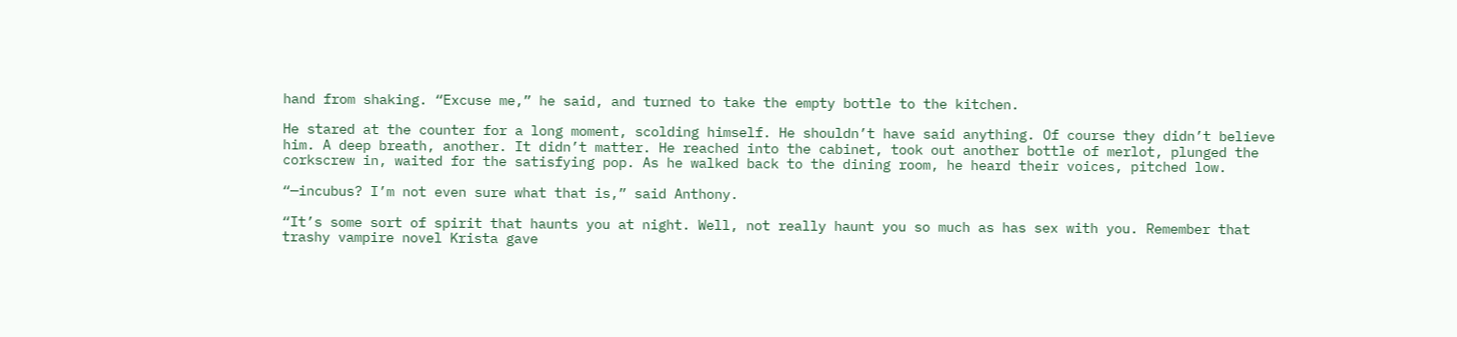hand from shaking. “Excuse me,” he said, and turned to take the empty bottle to the kitchen.

He stared at the counter for a long moment, scolding himself. He shouldn’t have said anything. Of course they didn’t believe him. A deep breath, another. It didn’t matter. He reached into the cabinet, took out another bottle of merlot, plunged the corkscrew in, waited for the satisfying pop. As he walked back to the dining room, he heard their voices, pitched low.

“—incubus? I’m not even sure what that is,” said Anthony.

“It’s some sort of spirit that haunts you at night. Well, not really haunt you so much as has sex with you. Remember that trashy vampire novel Krista gave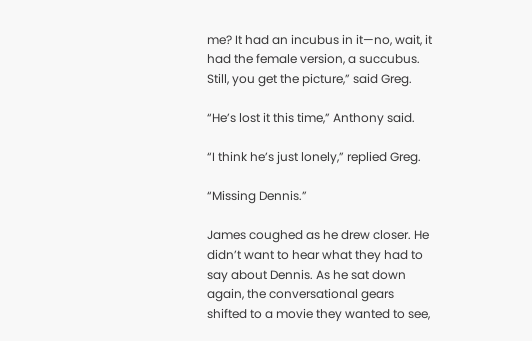me? It had an incubus in it—no, wait, it had the female version, a succubus. Still, you get the picture,” said Greg.

“He’s lost it this time,” Anthony said.

“I think he’s just lonely,” replied Greg.

“Missing Dennis.”

James coughed as he drew closer. He didn’t want to hear what they had to say about Dennis. As he sat down again, the conversational gears shifted to a movie they wanted to see,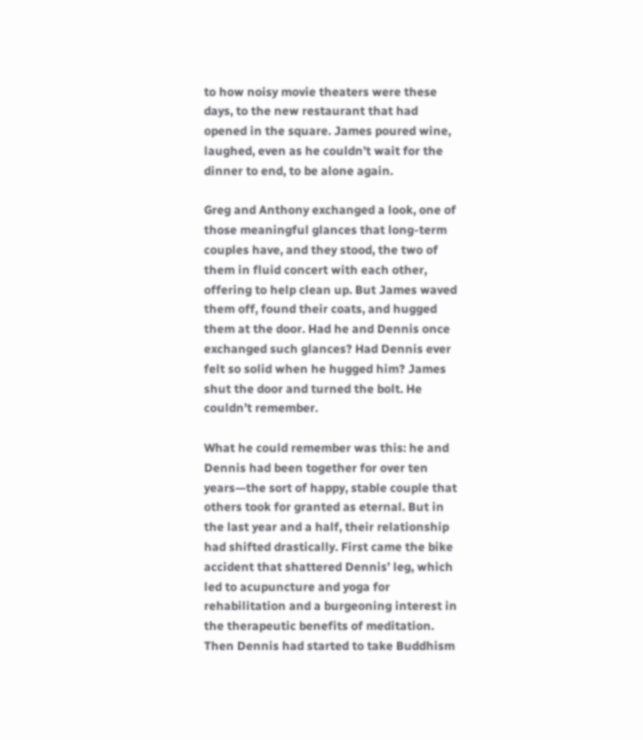to how noisy movie theaters were these days, to the new restaurant that had opened in the square. James poured wine, laughed, even as he couldn’t wait for the dinner to end, to be alone again.

Greg and Anthony exchanged a look, one of those meaningful glances that long-term couples have, and they stood, the two of them in fluid concert with each other, offering to help clean up. But James waved them off, found their coats, and hugged them at the door. Had he and Dennis once exchanged such glances? Had Dennis ever felt so solid when he hugged him? James shut the door and turned the bolt. He couldn’t remember.

What he could remember was this: he and Dennis had been together for over ten years—the sort of happy, stable couple that others took for granted as eternal. But in the last year and a half, their relationship had shifted drastically. First came the bike accident that shattered Dennis’ leg, which led to acupuncture and yoga for rehabilitation and a burgeoning interest in the therapeutic benefits of meditation. Then Dennis had started to take Buddhism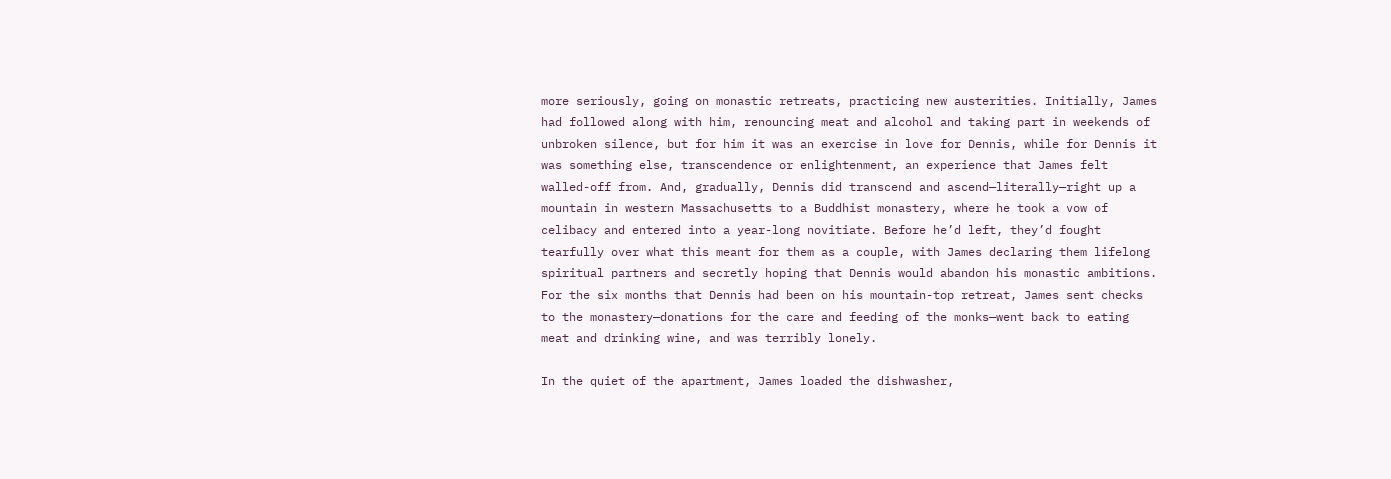more seriously, going on monastic retreats, practicing new austerities. Initially, James had followed along with him, renouncing meat and alcohol and taking part in weekends of unbroken silence, but for him it was an exercise in love for Dennis, while for Dennis it was something else, transcendence or enlightenment, an experience that James felt walled-off from. And, gradually, Dennis did transcend and ascend—literally—right up a mountain in western Massachusetts to a Buddhist monastery, where he took a vow of celibacy and entered into a year-long novitiate. Before he’d left, they’d fought tearfully over what this meant for them as a couple, with James declaring them lifelong spiritual partners and secretly hoping that Dennis would abandon his monastic ambitions. For the six months that Dennis had been on his mountain-top retreat, James sent checks to the monastery—donations for the care and feeding of the monks—went back to eating meat and drinking wine, and was terribly lonely.

In the quiet of the apartment, James loaded the dishwasher,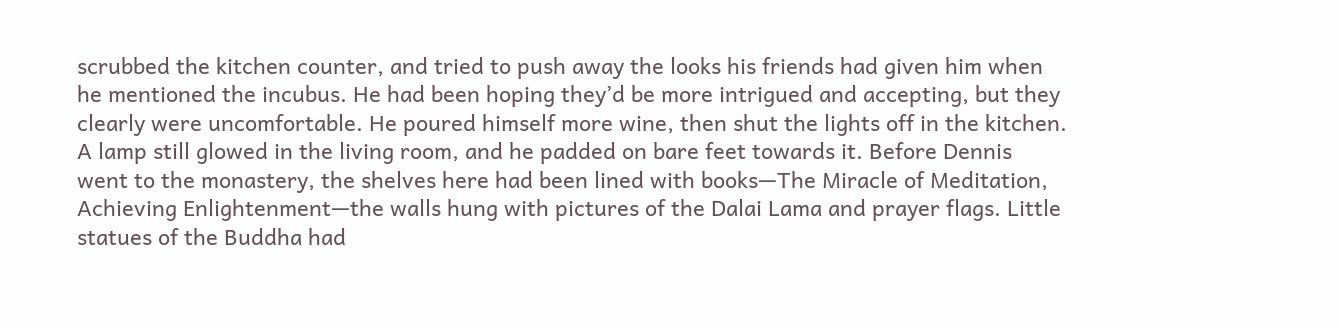scrubbed the kitchen counter, and tried to push away the looks his friends had given him when he mentioned the incubus. He had been hoping they’d be more intrigued and accepting, but they clearly were uncomfortable. He poured himself more wine, then shut the lights off in the kitchen. A lamp still glowed in the living room, and he padded on bare feet towards it. Before Dennis went to the monastery, the shelves here had been lined with books—The Miracle of Meditation, Achieving Enlightenment—the walls hung with pictures of the Dalai Lama and prayer flags. Little statues of the Buddha had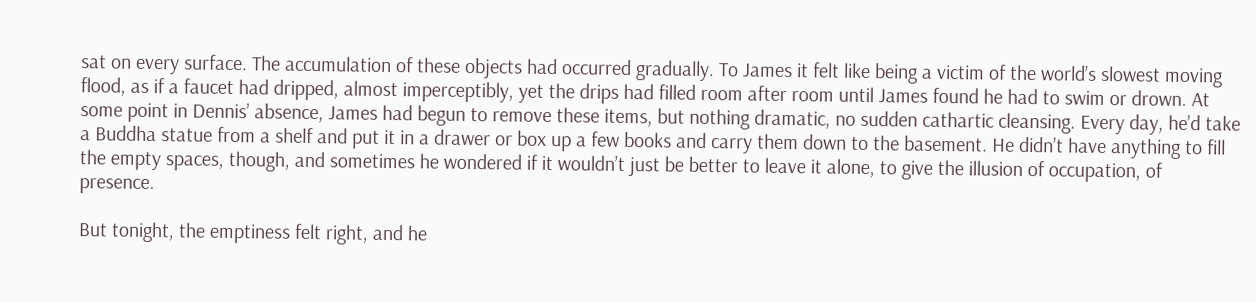sat on every surface. The accumulation of these objects had occurred gradually. To James it felt like being a victim of the world’s slowest moving flood, as if a faucet had dripped, almost imperceptibly, yet the drips had filled room after room until James found he had to swim or drown. At some point in Dennis’ absence, James had begun to remove these items, but nothing dramatic, no sudden cathartic cleansing. Every day, he’d take a Buddha statue from a shelf and put it in a drawer or box up a few books and carry them down to the basement. He didn’t have anything to fill the empty spaces, though, and sometimes he wondered if it wouldn’t just be better to leave it alone, to give the illusion of occupation, of presence.

But tonight, the emptiness felt right, and he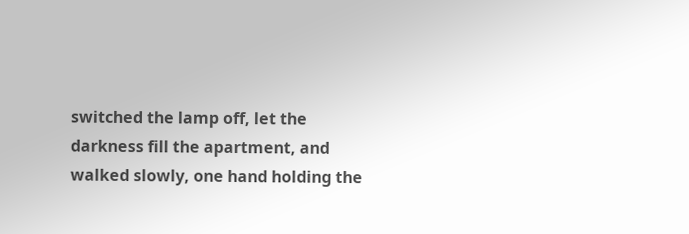switched the lamp off, let the darkness fill the apartment, and walked slowly, one hand holding the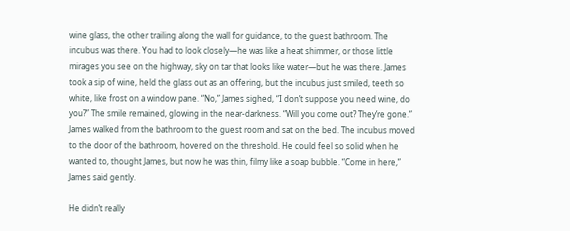wine glass, the other trailing along the wall for guidance, to the guest bathroom. The incubus was there. You had to look closely—he was like a heat shimmer, or those little mirages you see on the highway, sky on tar that looks like water—but he was there. James took a sip of wine, held the glass out as an offering, but the incubus just smiled, teeth so white, like frost on a window pane. “No,” James sighed, “I don’t suppose you need wine, do you?” The smile remained, glowing in the near-darkness. “Will you come out? They’re gone.” James walked from the bathroom to the guest room and sat on the bed. The incubus moved to the door of the bathroom, hovered on the threshold. He could feel so solid when he wanted to, thought James, but now he was thin, filmy like a soap bubble. “Come in here,” James said gently.

He didn’t really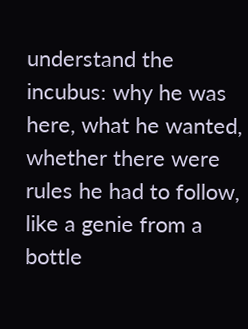understand the incubus: why he was here, what he wanted, whether there were rules he had to follow, like a genie from a bottle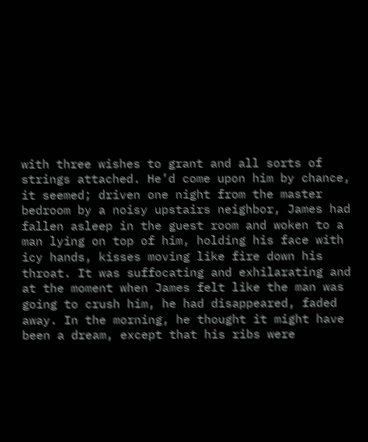with three wishes to grant and all sorts of strings attached. He’d come upon him by chance, it seemed; driven one night from the master bedroom by a noisy upstairs neighbor, James had fallen asleep in the guest room and woken to a man lying on top of him, holding his face with icy hands, kisses moving like fire down his throat. It was suffocating and exhilarating and at the moment when James felt like the man was going to crush him, he had disappeared, faded away. In the morning, he thought it might have been a dream, except that his ribs were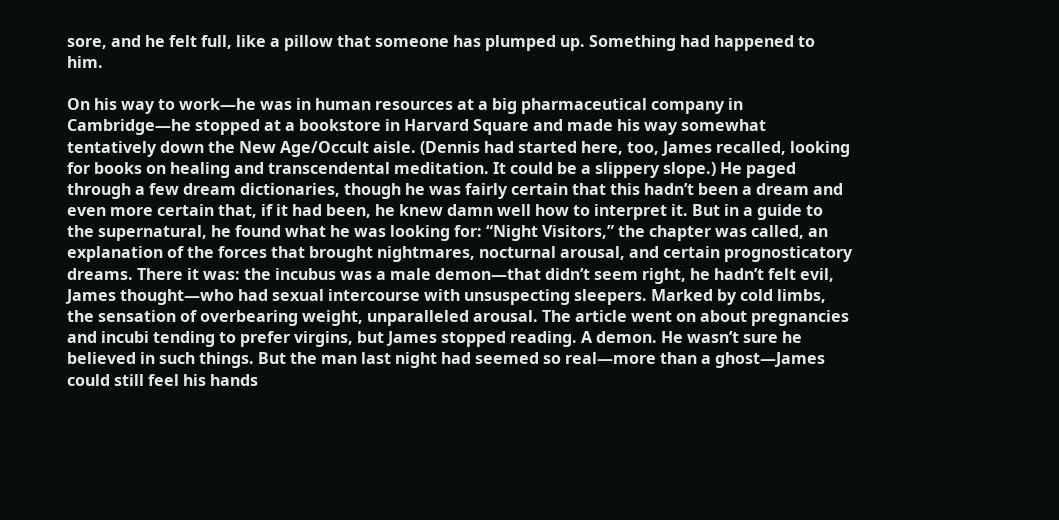sore, and he felt full, like a pillow that someone has plumped up. Something had happened to him.

On his way to work—he was in human resources at a big pharmaceutical company in Cambridge—he stopped at a bookstore in Harvard Square and made his way somewhat tentatively down the New Age/Occult aisle. (Dennis had started here, too, James recalled, looking for books on healing and transcendental meditation. It could be a slippery slope.) He paged through a few dream dictionaries, though he was fairly certain that this hadn’t been a dream and even more certain that, if it had been, he knew damn well how to interpret it. But in a guide to the supernatural, he found what he was looking for: “Night Visitors,” the chapter was called, an explanation of the forces that brought nightmares, nocturnal arousal, and certain prognosticatory dreams. There it was: the incubus was a male demon—that didn’t seem right, he hadn’t felt evil, James thought—who had sexual intercourse with unsuspecting sleepers. Marked by cold limbs, the sensation of overbearing weight, unparalleled arousal. The article went on about pregnancies and incubi tending to prefer virgins, but James stopped reading. A demon. He wasn’t sure he believed in such things. But the man last night had seemed so real—more than a ghost—James could still feel his hands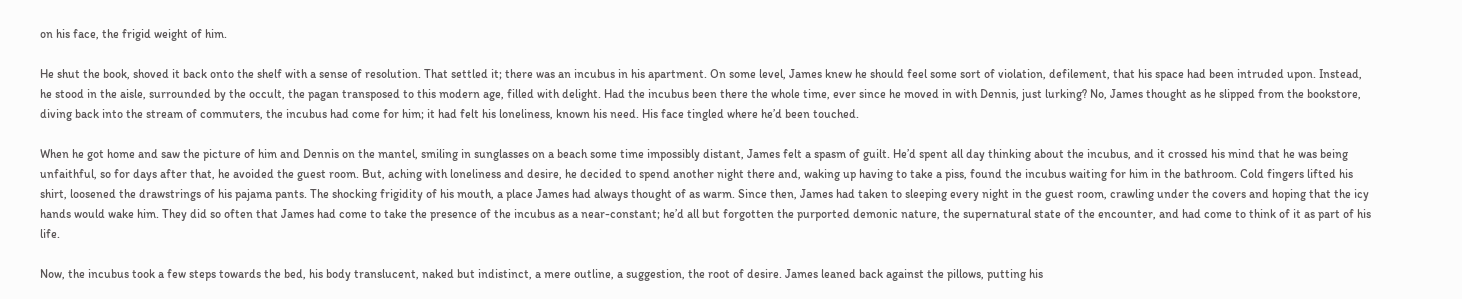on his face, the frigid weight of him.

He shut the book, shoved it back onto the shelf with a sense of resolution. That settled it; there was an incubus in his apartment. On some level, James knew he should feel some sort of violation, defilement, that his space had been intruded upon. Instead, he stood in the aisle, surrounded by the occult, the pagan transposed to this modern age, filled with delight. Had the incubus been there the whole time, ever since he moved in with Dennis, just lurking? No, James thought as he slipped from the bookstore, diving back into the stream of commuters, the incubus had come for him; it had felt his loneliness, known his need. His face tingled where he’d been touched.

When he got home and saw the picture of him and Dennis on the mantel, smiling in sunglasses on a beach some time impossibly distant, James felt a spasm of guilt. He’d spent all day thinking about the incubus, and it crossed his mind that he was being unfaithful, so for days after that, he avoided the guest room. But, aching with loneliness and desire, he decided to spend another night there and, waking up having to take a piss, found the incubus waiting for him in the bathroom. Cold fingers lifted his shirt, loosened the drawstrings of his pajama pants. The shocking frigidity of his mouth, a place James had always thought of as warm. Since then, James had taken to sleeping every night in the guest room, crawling under the covers and hoping that the icy hands would wake him. They did so often that James had come to take the presence of the incubus as a near-constant; he’d all but forgotten the purported demonic nature, the supernatural state of the encounter, and had come to think of it as part of his life.

Now, the incubus took a few steps towards the bed, his body translucent, naked but indistinct, a mere outline, a suggestion, the root of desire. James leaned back against the pillows, putting his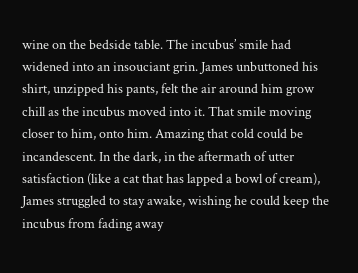wine on the bedside table. The incubus’ smile had widened into an insouciant grin. James unbuttoned his shirt, unzipped his pants, felt the air around him grow chill as the incubus moved into it. That smile moving closer to him, onto him. Amazing that cold could be incandescent. In the dark, in the aftermath of utter satisfaction (like a cat that has lapped a bowl of cream), James struggled to stay awake, wishing he could keep the incubus from fading away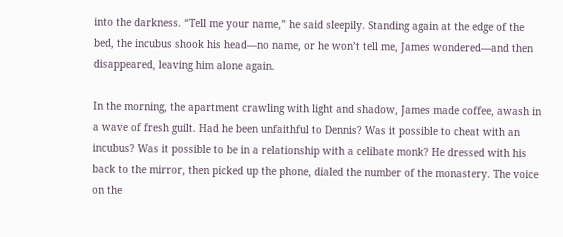into the darkness. “Tell me your name,” he said sleepily. Standing again at the edge of the bed, the incubus shook his head—no name, or he won’t tell me, James wondered—and then disappeared, leaving him alone again.

In the morning, the apartment crawling with light and shadow, James made coffee, awash in a wave of fresh guilt. Had he been unfaithful to Dennis? Was it possible to cheat with an incubus? Was it possible to be in a relationship with a celibate monk? He dressed with his back to the mirror, then picked up the phone, dialed the number of the monastery. The voice on the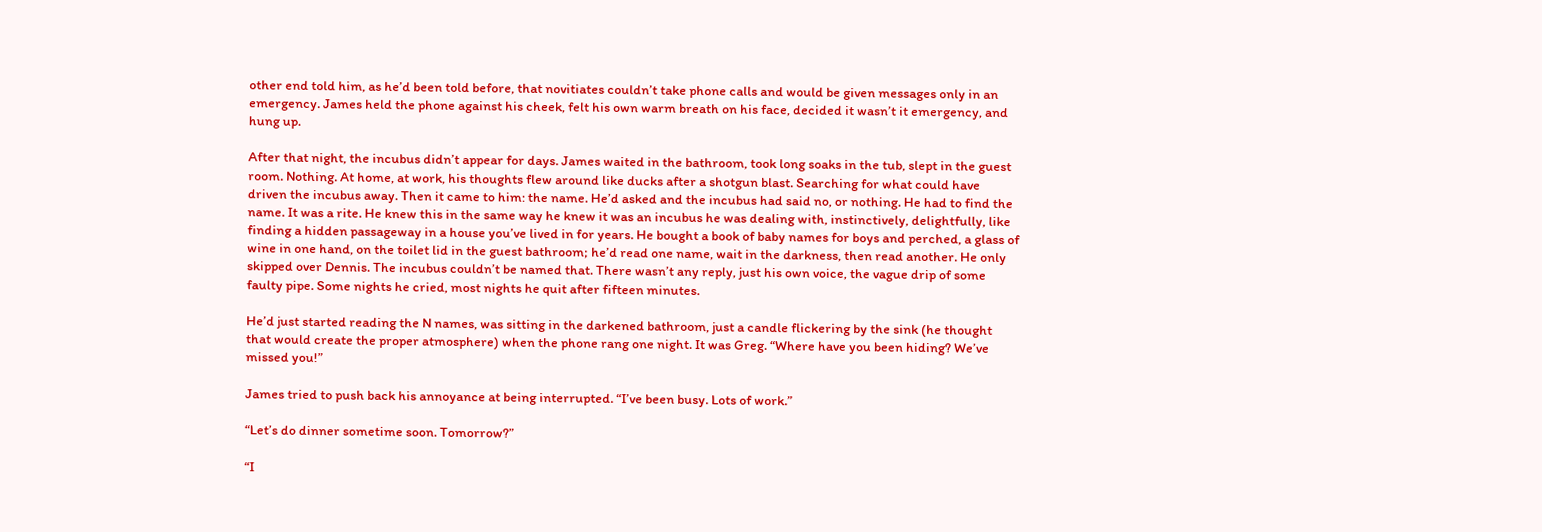other end told him, as he’d been told before, that novitiates couldn’t take phone calls and would be given messages only in an emergency. James held the phone against his cheek, felt his own warm breath on his face, decided it wasn’t it emergency, and hung up.

After that night, the incubus didn’t appear for days. James waited in the bathroom, took long soaks in the tub, slept in the guest room. Nothing. At home, at work, his thoughts flew around like ducks after a shotgun blast. Searching for what could have driven the incubus away. Then it came to him: the name. He’d asked and the incubus had said no, or nothing. He had to find the name. It was a rite. He knew this in the same way he knew it was an incubus he was dealing with, instinctively, delightfully, like finding a hidden passageway in a house you’ve lived in for years. He bought a book of baby names for boys and perched, a glass of wine in one hand, on the toilet lid in the guest bathroom; he’d read one name, wait in the darkness, then read another. He only skipped over Dennis. The incubus couldn’t be named that. There wasn’t any reply, just his own voice, the vague drip of some faulty pipe. Some nights he cried, most nights he quit after fifteen minutes.

He’d just started reading the N names, was sitting in the darkened bathroom, just a candle flickering by the sink (he thought that would create the proper atmosphere) when the phone rang one night. It was Greg. “Where have you been hiding? We’ve missed you!”

James tried to push back his annoyance at being interrupted. “I’ve been busy. Lots of work.”

“Let’s do dinner sometime soon. Tomorrow?”

“I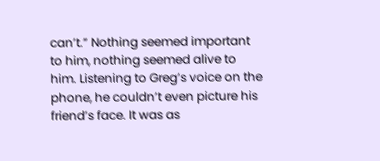can’t.” Nothing seemed important to him, nothing seemed alive to him. Listening to Greg’s voice on the phone, he couldn’t even picture his friend’s face. It was as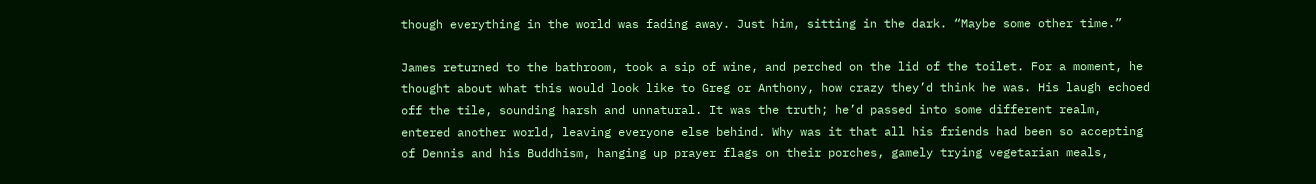though everything in the world was fading away. Just him, sitting in the dark. “Maybe some other time.”

James returned to the bathroom, took a sip of wine, and perched on the lid of the toilet. For a moment, he thought about what this would look like to Greg or Anthony, how crazy they’d think he was. His laugh echoed off the tile, sounding harsh and unnatural. It was the truth; he’d passed into some different realm, entered another world, leaving everyone else behind. Why was it that all his friends had been so accepting of Dennis and his Buddhism, hanging up prayer flags on their porches, gamely trying vegetarian meals,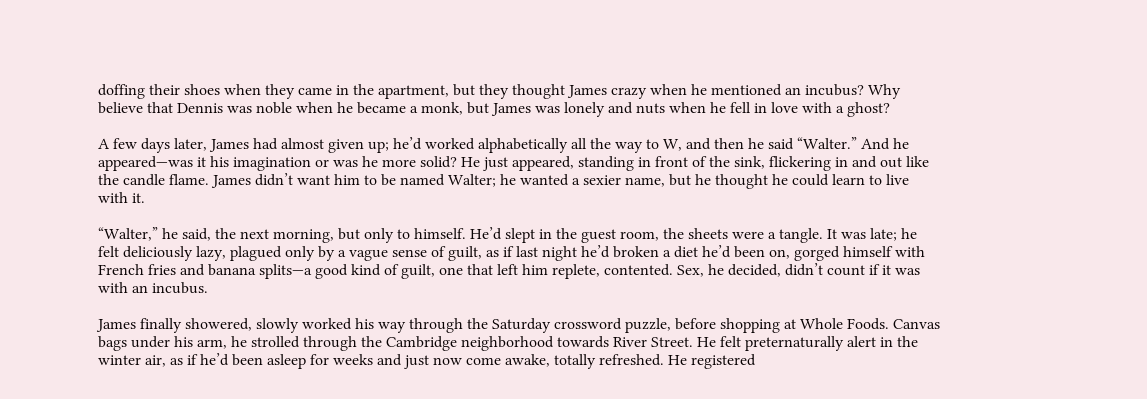doffing their shoes when they came in the apartment, but they thought James crazy when he mentioned an incubus? Why believe that Dennis was noble when he became a monk, but James was lonely and nuts when he fell in love with a ghost?

A few days later, James had almost given up; he’d worked alphabetically all the way to W, and then he said “Walter.” And he appeared—was it his imagination or was he more solid? He just appeared, standing in front of the sink, flickering in and out like the candle flame. James didn’t want him to be named Walter; he wanted a sexier name, but he thought he could learn to live with it.

“Walter,” he said, the next morning, but only to himself. He’d slept in the guest room, the sheets were a tangle. It was late; he felt deliciously lazy, plagued only by a vague sense of guilt, as if last night he’d broken a diet he’d been on, gorged himself with French fries and banana splits—a good kind of guilt, one that left him replete, contented. Sex, he decided, didn’t count if it was with an incubus.

James finally showered, slowly worked his way through the Saturday crossword puzzle, before shopping at Whole Foods. Canvas bags under his arm, he strolled through the Cambridge neighborhood towards River Street. He felt preternaturally alert in the winter air, as if he’d been asleep for weeks and just now come awake, totally refreshed. He registered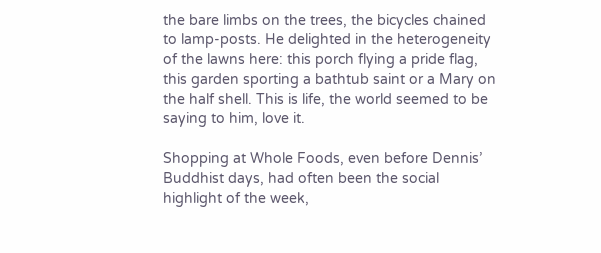the bare limbs on the trees, the bicycles chained to lamp-posts. He delighted in the heterogeneity of the lawns here: this porch flying a pride flag, this garden sporting a bathtub saint or a Mary on the half shell. This is life, the world seemed to be saying to him, love it.

Shopping at Whole Foods, even before Dennis’ Buddhist days, had often been the social highlight of the week,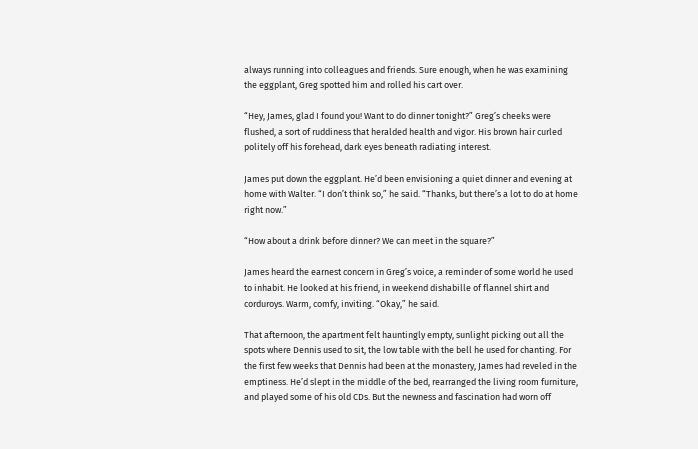always running into colleagues and friends. Sure enough, when he was examining the eggplant, Greg spotted him and rolled his cart over.

“Hey, James, glad I found you! Want to do dinner tonight?” Greg’s cheeks were flushed, a sort of ruddiness that heralded health and vigor. His brown hair curled politely off his forehead, dark eyes beneath radiating interest.

James put down the eggplant. He’d been envisioning a quiet dinner and evening at home with Walter. “I don’t think so,” he said. “Thanks, but there’s a lot to do at home right now.”

“How about a drink before dinner? We can meet in the square?”

James heard the earnest concern in Greg’s voice, a reminder of some world he used to inhabit. He looked at his friend, in weekend dishabille of flannel shirt and corduroys. Warm, comfy, inviting. “Okay,” he said.

That afternoon, the apartment felt hauntingly empty, sunlight picking out all the spots where Dennis used to sit, the low table with the bell he used for chanting. For the first few weeks that Dennis had been at the monastery, James had reveled in the emptiness. He’d slept in the middle of the bed, rearranged the living room furniture, and played some of his old CDs. But the newness and fascination had worn off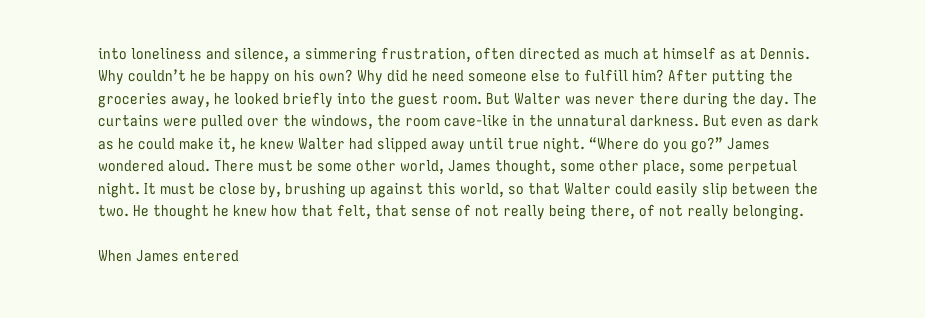into loneliness and silence, a simmering frustration, often directed as much at himself as at Dennis. Why couldn’t he be happy on his own? Why did he need someone else to fulfill him? After putting the groceries away, he looked briefly into the guest room. But Walter was never there during the day. The curtains were pulled over the windows, the room cave-like in the unnatural darkness. But even as dark as he could make it, he knew Walter had slipped away until true night. “Where do you go?” James wondered aloud. There must be some other world, James thought, some other place, some perpetual night. It must be close by, brushing up against this world, so that Walter could easily slip between the two. He thought he knew how that felt, that sense of not really being there, of not really belonging.

When James entered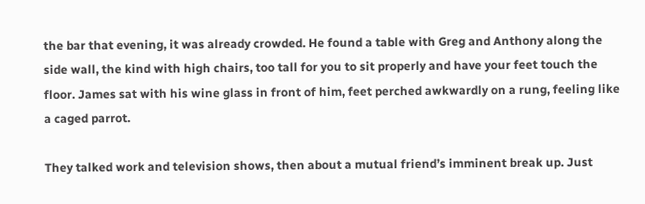the bar that evening, it was already crowded. He found a table with Greg and Anthony along the side wall, the kind with high chairs, too tall for you to sit properly and have your feet touch the floor. James sat with his wine glass in front of him, feet perched awkwardly on a rung, feeling like a caged parrot.

They talked work and television shows, then about a mutual friend’s imminent break up. Just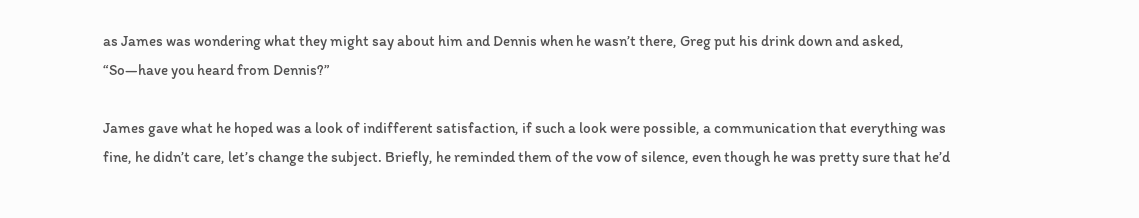as James was wondering what they might say about him and Dennis when he wasn’t there, Greg put his drink down and asked, “So—have you heard from Dennis?”

James gave what he hoped was a look of indifferent satisfaction, if such a look were possible, a communication that everything was fine, he didn’t care, let’s change the subject. Briefly, he reminded them of the vow of silence, even though he was pretty sure that he’d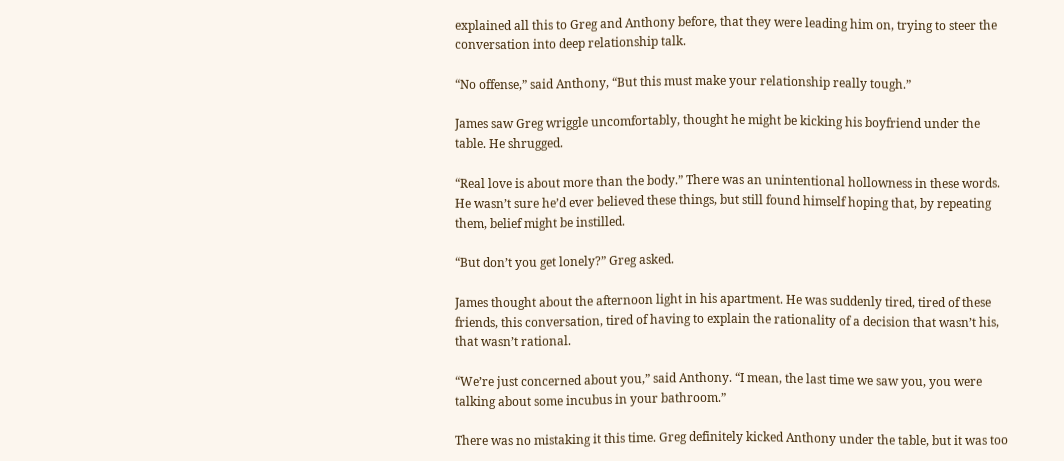explained all this to Greg and Anthony before, that they were leading him on, trying to steer the conversation into deep relationship talk.

“No offense,” said Anthony, “But this must make your relationship really tough.”

James saw Greg wriggle uncomfortably, thought he might be kicking his boyfriend under the table. He shrugged.

“Real love is about more than the body.” There was an unintentional hollowness in these words. He wasn’t sure he’d ever believed these things, but still found himself hoping that, by repeating them, belief might be instilled.

“But don’t you get lonely?” Greg asked.

James thought about the afternoon light in his apartment. He was suddenly tired, tired of these friends, this conversation, tired of having to explain the rationality of a decision that wasn’t his, that wasn’t rational.

“We’re just concerned about you,” said Anthony. “I mean, the last time we saw you, you were talking about some incubus in your bathroom.”

There was no mistaking it this time. Greg definitely kicked Anthony under the table, but it was too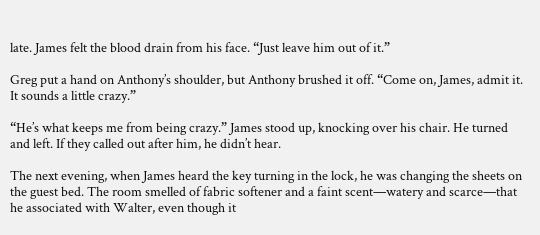late. James felt the blood drain from his face. “Just leave him out of it.”

Greg put a hand on Anthony’s shoulder, but Anthony brushed it off. “Come on, James, admit it. It sounds a little crazy.”

“He’s what keeps me from being crazy.” James stood up, knocking over his chair. He turned and left. If they called out after him, he didn’t hear.

The next evening, when James heard the key turning in the lock, he was changing the sheets on the guest bed. The room smelled of fabric softener and a faint scent—watery and scarce—that he associated with Walter, even though it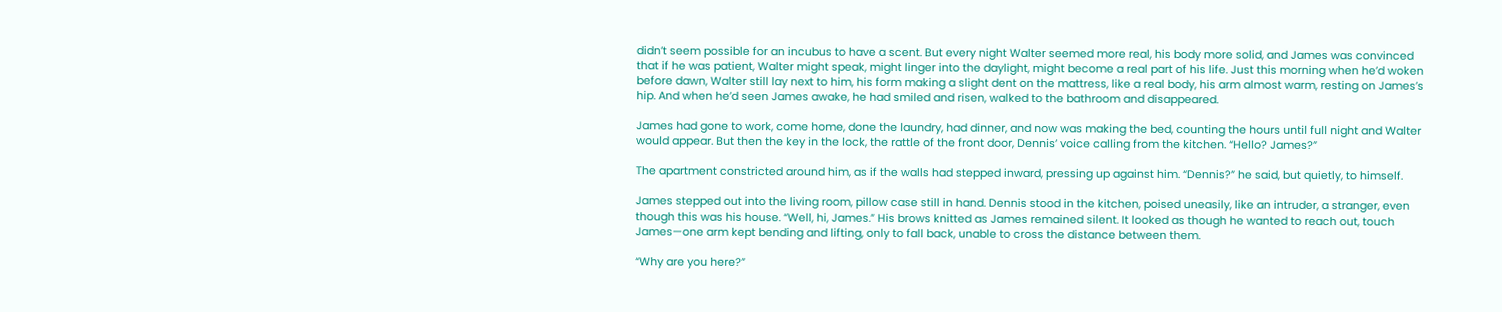didn’t seem possible for an incubus to have a scent. But every night Walter seemed more real, his body more solid, and James was convinced that if he was patient, Walter might speak, might linger into the daylight, might become a real part of his life. Just this morning when he’d woken before dawn, Walter still lay next to him, his form making a slight dent on the mattress, like a real body, his arm almost warm, resting on James’s hip. And when he’d seen James awake, he had smiled and risen, walked to the bathroom and disappeared.

James had gone to work, come home, done the laundry, had dinner, and now was making the bed, counting the hours until full night and Walter would appear. But then the key in the lock, the rattle of the front door, Dennis’ voice calling from the kitchen. “Hello? James?”

The apartment constricted around him, as if the walls had stepped inward, pressing up against him. “Dennis?” he said, but quietly, to himself.

James stepped out into the living room, pillow case still in hand. Dennis stood in the kitchen, poised uneasily, like an intruder, a stranger, even though this was his house. “Well, hi, James.” His brows knitted as James remained silent. It looked as though he wanted to reach out, touch James—one arm kept bending and lifting, only to fall back, unable to cross the distance between them.

“Why are you here?”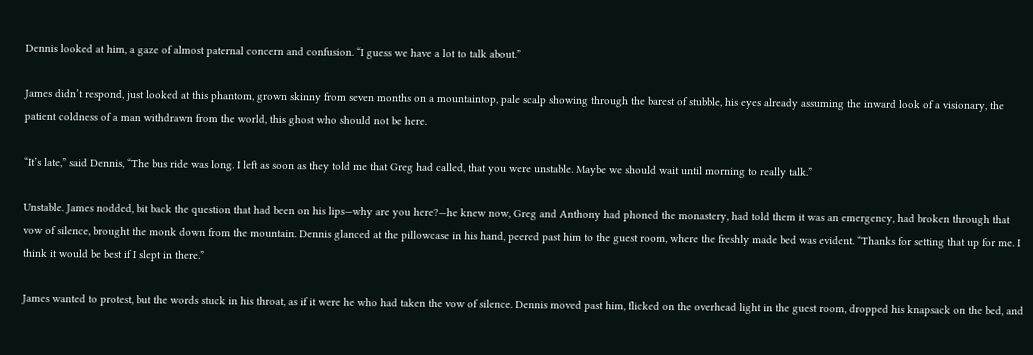Dennis looked at him, a gaze of almost paternal concern and confusion. “I guess we have a lot to talk about.”

James didn’t respond, just looked at this phantom, grown skinny from seven months on a mountaintop, pale scalp showing through the barest of stubble, his eyes already assuming the inward look of a visionary, the patient coldness of a man withdrawn from the world, this ghost who should not be here.

“It’s late,” said Dennis, “The bus ride was long. I left as soon as they told me that Greg had called, that you were unstable. Maybe we should wait until morning to really talk.”

Unstable. James nodded, bit back the question that had been on his lips—why are you here?—he knew now, Greg and Anthony had phoned the monastery, had told them it was an emergency, had broken through that vow of silence, brought the monk down from the mountain. Dennis glanced at the pillowcase in his hand, peered past him to the guest room, where the freshly made bed was evident. “Thanks for setting that up for me. I think it would be best if I slept in there.”

James wanted to protest, but the words stuck in his throat, as if it were he who had taken the vow of silence. Dennis moved past him, flicked on the overhead light in the guest room, dropped his knapsack on the bed, and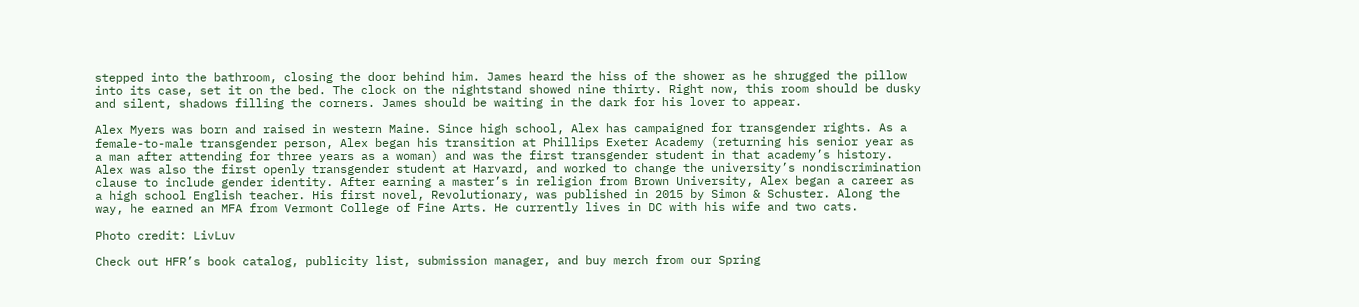stepped into the bathroom, closing the door behind him. James heard the hiss of the shower as he shrugged the pillow into its case, set it on the bed. The clock on the nightstand showed nine thirty. Right now, this room should be dusky and silent, shadows filling the corners. James should be waiting in the dark for his lover to appear.

Alex Myers was born and raised in western Maine. Since high school, Alex has campaigned for transgender rights. As a female-to-male transgender person, Alex began his transition at Phillips Exeter Academy (returning his senior year as a man after attending for three years as a woman) and was the first transgender student in that academy’s history. Alex was also the first openly transgender student at Harvard, and worked to change the university’s nondiscrimination clause to include gender identity. After earning a master’s in religion from Brown University, Alex began a career as a high school English teacher. His first novel, Revolutionary, was published in 2015 by Simon & Schuster. Along the way, he earned an MFA from Vermont College of Fine Arts. He currently lives in DC with his wife and two cats.

Photo credit: LivLuv

Check out HFR’s book catalog, publicity list, submission manager, and buy merch from our Spring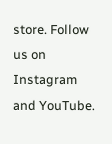store. Follow us on Instagram and YouTube.